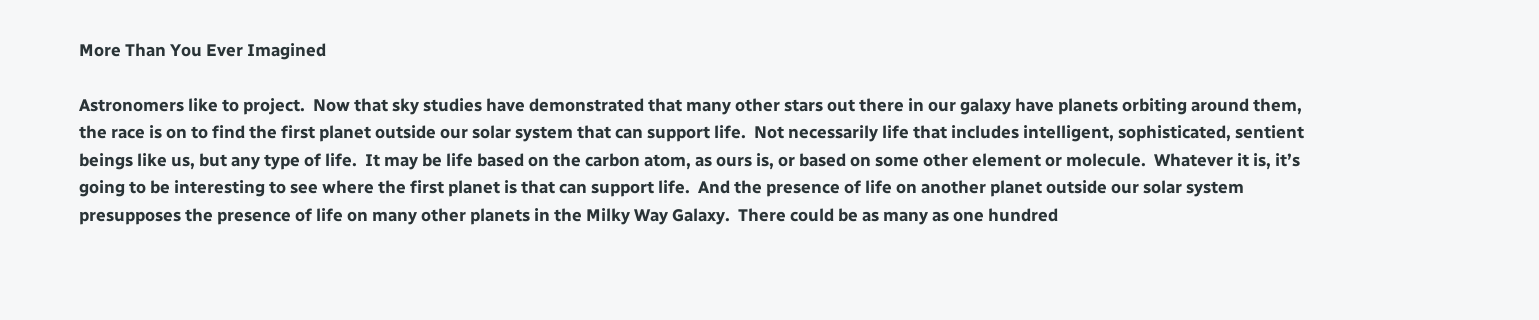More Than You Ever Imagined

Astronomers like to project.  Now that sky studies have demonstrated that many other stars out there in our galaxy have planets orbiting around them, the race is on to find the first planet outside our solar system that can support life.  Not necessarily life that includes intelligent, sophisticated, sentient beings like us, but any type of life.  It may be life based on the carbon atom, as ours is, or based on some other element or molecule.  Whatever it is, it’s going to be interesting to see where the first planet is that can support life.  And the presence of life on another planet outside our solar system presupposes the presence of life on many other planets in the Milky Way Galaxy.  There could be as many as one hundred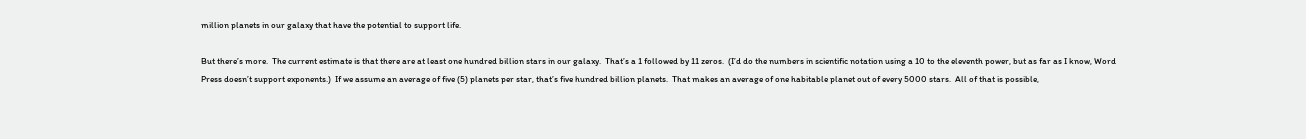million planets in our galaxy that have the potential to support life.

But there’s more.  The current estimate is that there are at least one hundred billion stars in our galaxy.  That’s a 1 followed by 11 zeros.  (I’d do the numbers in scientific notation using a 10 to the eleventh power, but as far as I know, Word Press doesn’t support exponents.)  If we assume an average of five (5) planets per star, that’s five hundred billion planets.  That makes an average of one habitable planet out of every 5000 stars.  All of that is possible,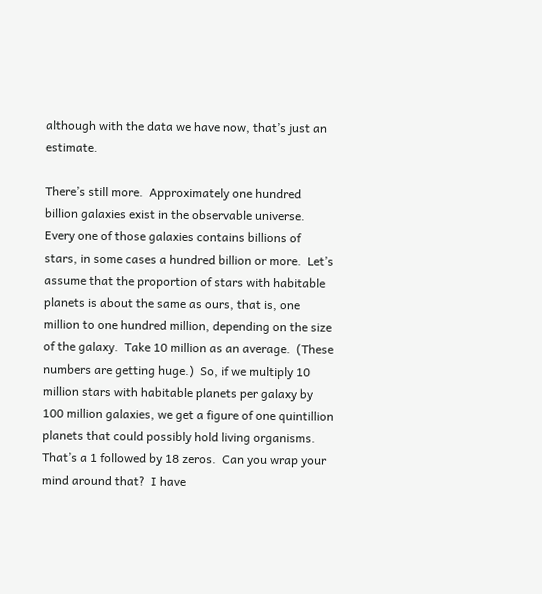although with the data we have now, that’s just an estimate.

There’s still more.  Approximately one hundred billion galaxies exist in the observable universe.  Every one of those galaxies contains billions of stars, in some cases a hundred billion or more.  Let’s assume that the proportion of stars with habitable planets is about the same as ours, that is, one million to one hundred million, depending on the size of the galaxy.  Take 10 million as an average.  (These numbers are getting huge.)  So, if we multiply 10 million stars with habitable planets per galaxy by 100 million galaxies, we get a figure of one quintillion planets that could possibly hold living organisms.  That’s a 1 followed by 18 zeros.  Can you wrap your mind around that?  I have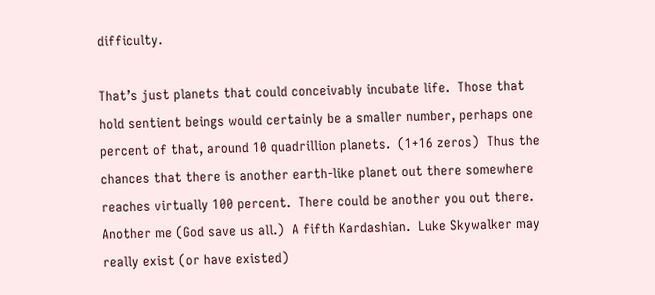difficulty.

That’s just planets that could conceivably incubate life.  Those that hold sentient beings would certainly be a smaller number, perhaps one percent of that, around 10 quadrillion planets.  (1+16 zeros)  Thus the chances that there is another earth-like planet out there somewhere reaches virtually 100 percent.  There could be another you out there.  Another me (God save us all.)  A fifth Kardashian.  Luke Skywalker may really exist (or have existed)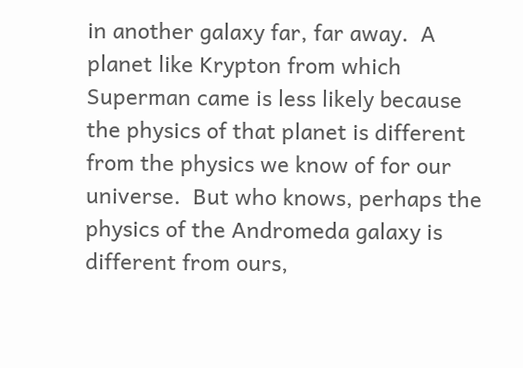in another galaxy far, far away.  A planet like Krypton from which Superman came is less likely because the physics of that planet is different from the physics we know of for our universe.  But who knows, perhaps the physics of the Andromeda galaxy is different from ours,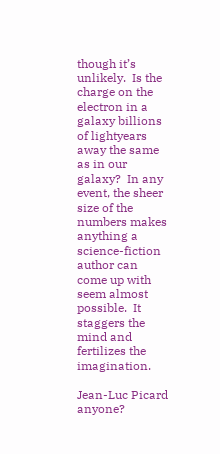though it’s unlikely.  Is the charge on the electron in a galaxy billions of lightyears away the same as in our galaxy?  In any event, the sheer size of the numbers makes anything a science-fiction author can come up with seem almost possible.  It staggers the mind and fertilizes the imagination.

Jean-Luc Picard anyone?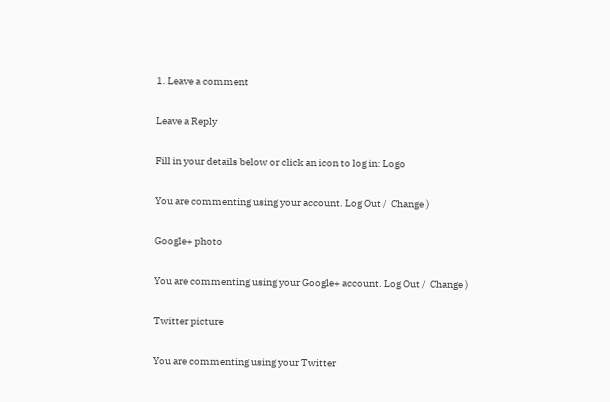1. Leave a comment

Leave a Reply

Fill in your details below or click an icon to log in: Logo

You are commenting using your account. Log Out /  Change )

Google+ photo

You are commenting using your Google+ account. Log Out /  Change )

Twitter picture

You are commenting using your Twitter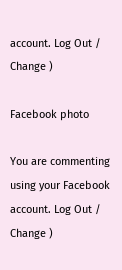account. Log Out /  Change )

Facebook photo

You are commenting using your Facebook account. Log Out /  Change )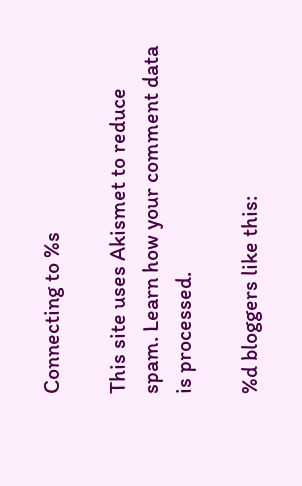Connecting to %s

This site uses Akismet to reduce spam. Learn how your comment data is processed.

%d bloggers like this: